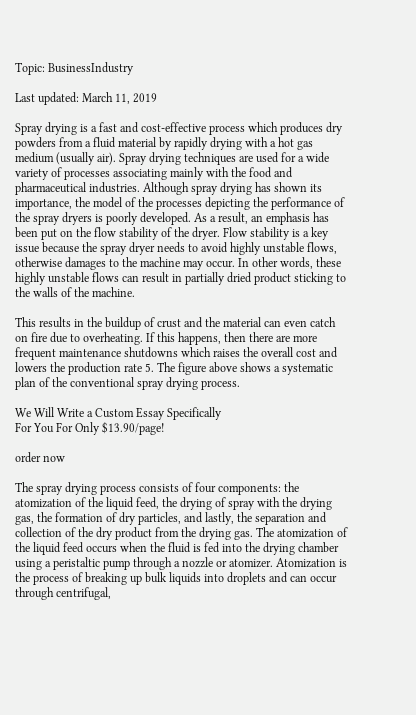Topic: BusinessIndustry

Last updated: March 11, 2019

Spray drying is a fast and cost-effective process which produces dry powders from a fluid material by rapidly drying with a hot gas medium (usually air). Spray drying techniques are used for a wide variety of processes associating mainly with the food and pharmaceutical industries. Although spray drying has shown its importance, the model of the processes depicting the performance of the spray dryers is poorly developed. As a result, an emphasis has been put on the flow stability of the dryer. Flow stability is a key issue because the spray dryer needs to avoid highly unstable flows, otherwise damages to the machine may occur. In other words, these highly unstable flows can result in partially dried product sticking to the walls of the machine.

This results in the buildup of crust and the material can even catch on fire due to overheating. If this happens, then there are more frequent maintenance shutdowns which raises the overall cost and lowers the production rate 5. The figure above shows a systematic plan of the conventional spray drying process.

We Will Write a Custom Essay Specifically
For You For Only $13.90/page!

order now

The spray drying process consists of four components: the atomization of the liquid feed, the drying of spray with the drying gas, the formation of dry particles, and lastly, the separation and collection of the dry product from the drying gas. The atomization of the liquid feed occurs when the fluid is fed into the drying chamber using a peristaltic pump through a nozzle or atomizer. Atomization is the process of breaking up bulk liquids into droplets and can occur through centrifugal,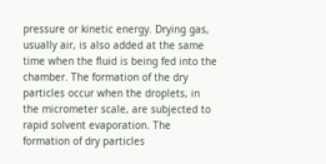pressure or kinetic energy. Drying gas, usually air, is also added at the same time when the fluid is being fed into the chamber. The formation of the dry particles occur when the droplets, in the micrometer scale, are subjected to rapid solvent evaporation. The formation of dry particles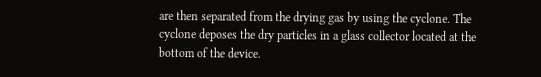are then separated from the drying gas by using the cyclone. The cyclone deposes the dry particles in a glass collector located at the bottom of the device.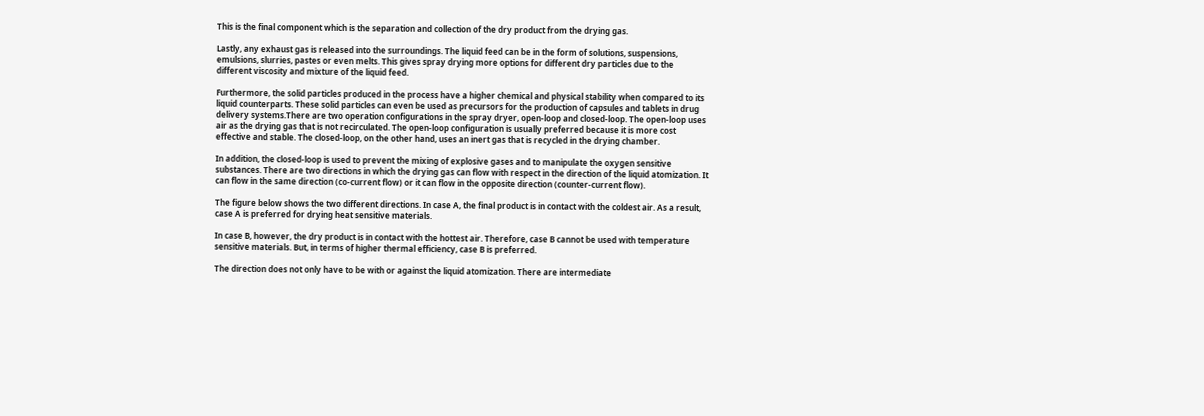This is the final component which is the separation and collection of the dry product from the drying gas.

Lastly, any exhaust gas is released into the surroundings. The liquid feed can be in the form of solutions, suspensions, emulsions, slurries, pastes or even melts. This gives spray drying more options for different dry particles due to the different viscosity and mixture of the liquid feed.

Furthermore, the solid particles produced in the process have a higher chemical and physical stability when compared to its liquid counterparts. These solid particles can even be used as precursors for the production of capsules and tablets in drug delivery systems.There are two operation configurations in the spray dryer, open-loop and closed-loop. The open-loop uses air as the drying gas that is not recirculated. The open-loop configuration is usually preferred because it is more cost effective and stable. The closed-loop, on the other hand, uses an inert gas that is recycled in the drying chamber.

In addition, the closed-loop is used to prevent the mixing of explosive gases and to manipulate the oxygen sensitive substances. There are two directions in which the drying gas can flow with respect in the direction of the liquid atomization. It can flow in the same direction (co-current flow) or it can flow in the opposite direction (counter-current flow).

The figure below shows the two different directions. In case A, the final product is in contact with the coldest air. As a result, case A is preferred for drying heat sensitive materials.

In case B, however, the dry product is in contact with the hottest air. Therefore, case B cannot be used with temperature sensitive materials. But, in terms of higher thermal efficiency, case B is preferred.

The direction does not only have to be with or against the liquid atomization. There are intermediate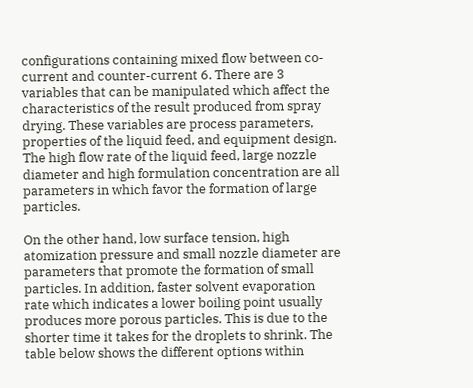configurations containing mixed flow between co-current and counter-current 6. There are 3 variables that can be manipulated which affect the characteristics of the result produced from spray drying. These variables are process parameters, properties of the liquid feed, and equipment design. The high flow rate of the liquid feed, large nozzle diameter and high formulation concentration are all parameters in which favor the formation of large particles.

On the other hand, low surface tension, high atomization pressure and small nozzle diameter are parameters that promote the formation of small particles. In addition, faster solvent evaporation rate which indicates a lower boiling point usually produces more porous particles. This is due to the shorter time it takes for the droplets to shrink. The table below shows the different options within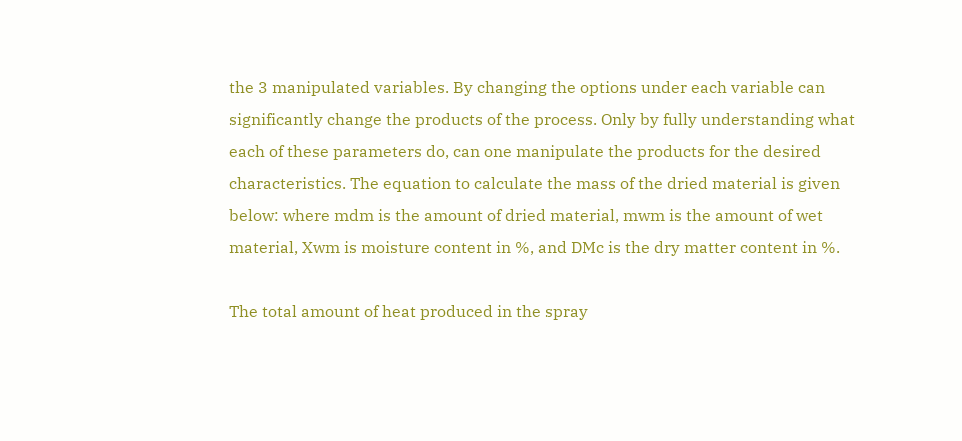the 3 manipulated variables. By changing the options under each variable can significantly change the products of the process. Only by fully understanding what each of these parameters do, can one manipulate the products for the desired characteristics. The equation to calculate the mass of the dried material is given below: where mdm is the amount of dried material, mwm is the amount of wet material, Xwm is moisture content in %, and DMc is the dry matter content in %.

The total amount of heat produced in the spray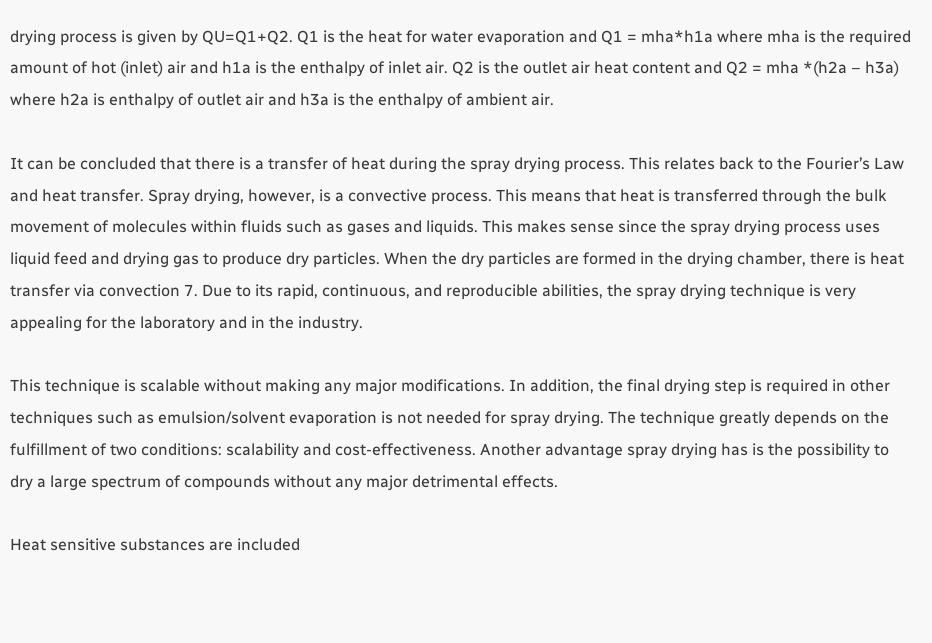drying process is given by QU=Q1+Q2. Q1 is the heat for water evaporation and Q1 = mha*h1a where mha is the required amount of hot (inlet) air and h1a is the enthalpy of inlet air. Q2 is the outlet air heat content and Q2 = mha *(h2a – h3a) where h2a is enthalpy of outlet air and h3a is the enthalpy of ambient air.

It can be concluded that there is a transfer of heat during the spray drying process. This relates back to the Fourier’s Law and heat transfer. Spray drying, however, is a convective process. This means that heat is transferred through the bulk movement of molecules within fluids such as gases and liquids. This makes sense since the spray drying process uses liquid feed and drying gas to produce dry particles. When the dry particles are formed in the drying chamber, there is heat transfer via convection 7. Due to its rapid, continuous, and reproducible abilities, the spray drying technique is very appealing for the laboratory and in the industry.

This technique is scalable without making any major modifications. In addition, the final drying step is required in other techniques such as emulsion/solvent evaporation is not needed for spray drying. The technique greatly depends on the fulfillment of two conditions: scalability and cost-effectiveness. Another advantage spray drying has is the possibility to dry a large spectrum of compounds without any major detrimental effects.

Heat sensitive substances are included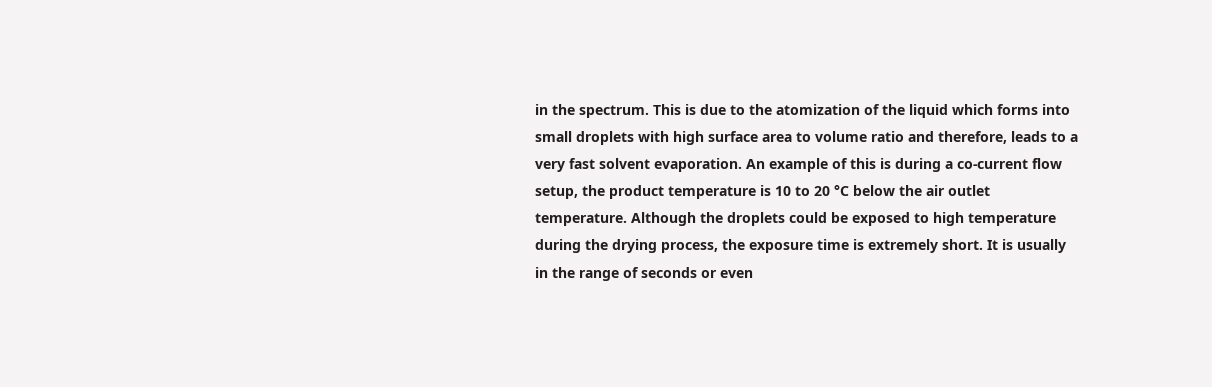in the spectrum. This is due to the atomization of the liquid which forms into small droplets with high surface area to volume ratio and therefore, leads to a very fast solvent evaporation. An example of this is during a co-current flow setup, the product temperature is 10 to 20 °C below the air outlet temperature. Although the droplets could be exposed to high temperature during the drying process, the exposure time is extremely short. It is usually in the range of seconds or even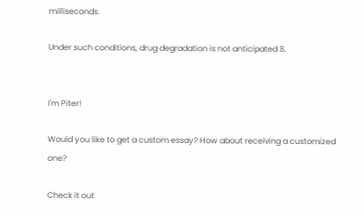milliseconds.

Under such conditions, drug degradation is not anticipated 8.


I'm Piter!

Would you like to get a custom essay? How about receiving a customized one?

Check it out